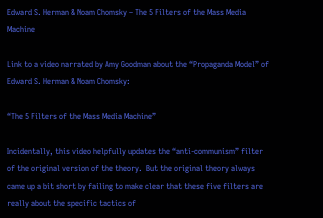Edward S. Herman & Noam Chomsky – The 5 Filters of the Mass Media Machine

Link to a video narrated by Amy Goodman about the “Propaganda Model” of Edward S. Herman & Noam Chomsky:

“The 5 Filters of the Mass Media Machine”

Incidentally, this video helpfully updates the “anti-communism” filter of the original version of the theory.  But the original theory always came up a bit short by failing to make clear that these five filters are really about the specific tactics of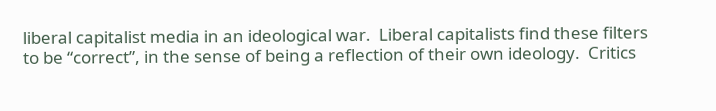liberal capitalist media in an ideological war.  Liberal capitalists find these filters to be “correct”, in the sense of being a reflection of their own ideology.  Critics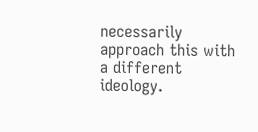necessarily approach this with a different ideology.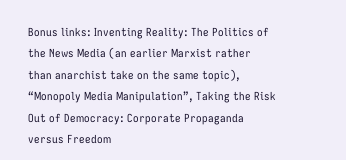Bonus links: Inventing Reality: The Politics of the News Media (an earlier Marxist rather than anarchist take on the same topic), “Monopoly Media Manipulation”, Taking the Risk Out of Democracy: Corporate Propaganda versus Freedom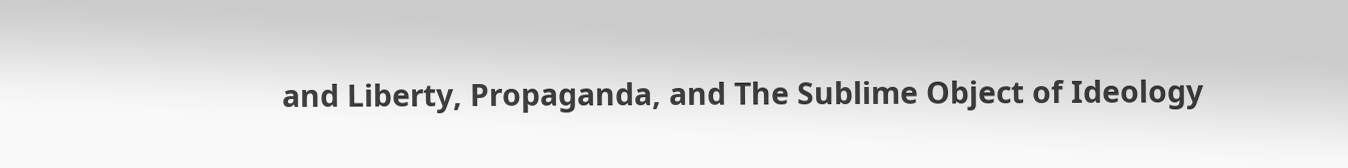and Liberty, Propaganda, and The Sublime Object of Ideology